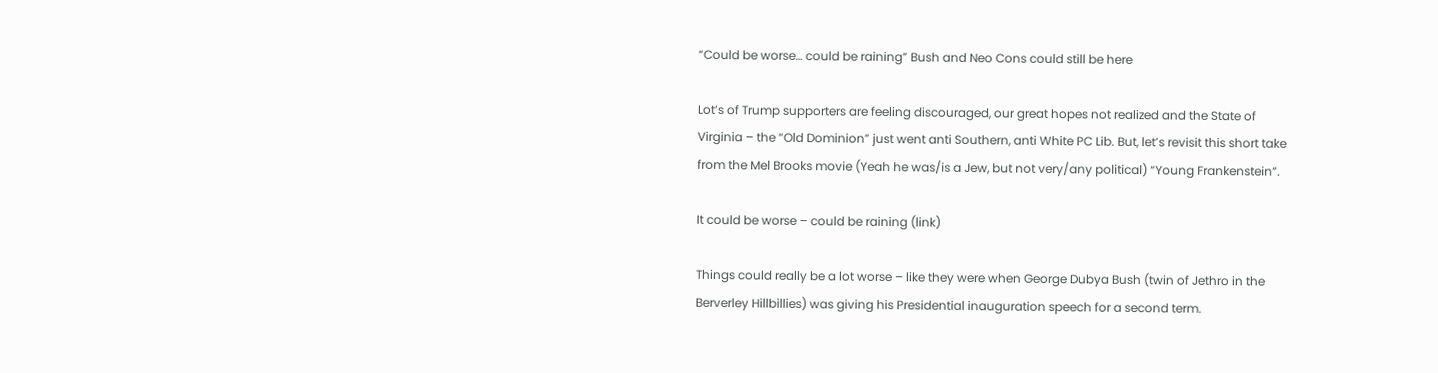“Could be worse… could be raining” Bush and Neo Cons could still be here

Lot’s of Trump supporters are feeling discouraged, our great hopes not realized and the State of Virginia – the “Old Dominion” just went anti Southern, anti White PC Lib. But, let’s revisit this short take from the Mel Brooks movie (Yeah he was/is a Jew, but not very/any political) “Young Frankenstein”.

It could be worse – could be raining (link)

Things could really be a lot worse – like they were when George Dubya Bush (twin of Jethro in the Berverley Hillbillies) was giving his Presidential inauguration speech for a second term.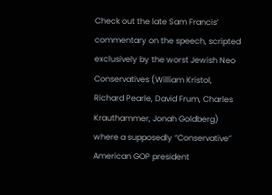Check out the late Sam Francis’ commentary on the speech, scripted exclusively by the worst Jewish Neo Conservatives (William Kristol, Richard Pearle, David Frum, Charles Krauthammer, Jonah Goldberg) where a supposedly “Conservative” American GOP president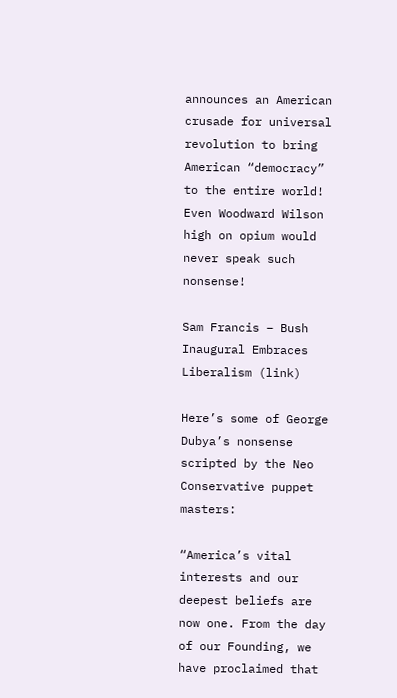announces an American crusade for universal revolution to bring American “democracy” to the entire world! Even Woodward Wilson high on opium would never speak such nonsense!

Sam Francis – Bush Inaugural Embraces Liberalism (link)

Here’s some of George Dubya’s nonsense scripted by the Neo Conservative puppet masters:

“America’s vital interests and our deepest beliefs are now one. From the day of our Founding, we have proclaimed that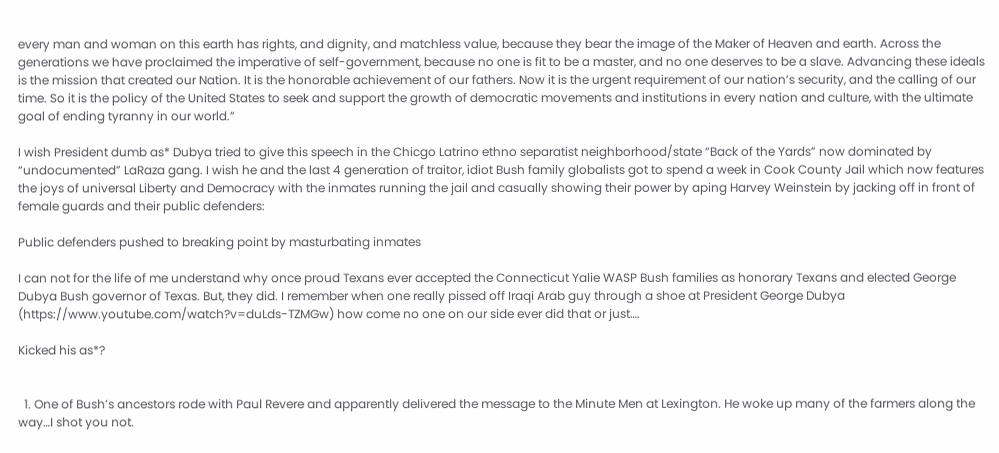every man and woman on this earth has rights, and dignity, and matchless value, because they bear the image of the Maker of Heaven and earth. Across the generations we have proclaimed the imperative of self-government, because no one is fit to be a master, and no one deserves to be a slave. Advancing these ideals is the mission that created our Nation. It is the honorable achievement of our fathers. Now it is the urgent requirement of our nation’s security, and the calling of our time. So it is the policy of the United States to seek and support the growth of democratic movements and institutions in every nation and culture, with the ultimate goal of ending tyranny in our world.”

I wish President dumb as* Dubya tried to give this speech in the Chicgo Latrino ethno separatist neighborhood/state “Back of the Yards” now dominated by “undocumented” LaRaza gang. I wish he and the last 4 generation of traitor, idiot Bush family globalists got to spend a week in Cook County Jail which now features the joys of universal Liberty and Democracy with the inmates running the jail and casually showing their power by aping Harvey Weinstein by jacking off in front of female guards and their public defenders:

Public defenders pushed to breaking point by masturbating inmates

I can not for the life of me understand why once proud Texans ever accepted the Connecticut Yalie WASP Bush families as honorary Texans and elected George Dubya Bush governor of Texas. But, they did. I remember when one really pissed off Iraqi Arab guy through a shoe at President George Dubya (https://www.youtube.com/watch?v=duLds-TZMGw) how come no one on our side ever did that or just….

Kicked his as*?


  1. One of Bush’s ancestors rode with Paul Revere and apparently delivered the message to the Minute Men at Lexington. He woke up many of the farmers along the way…I shot you not.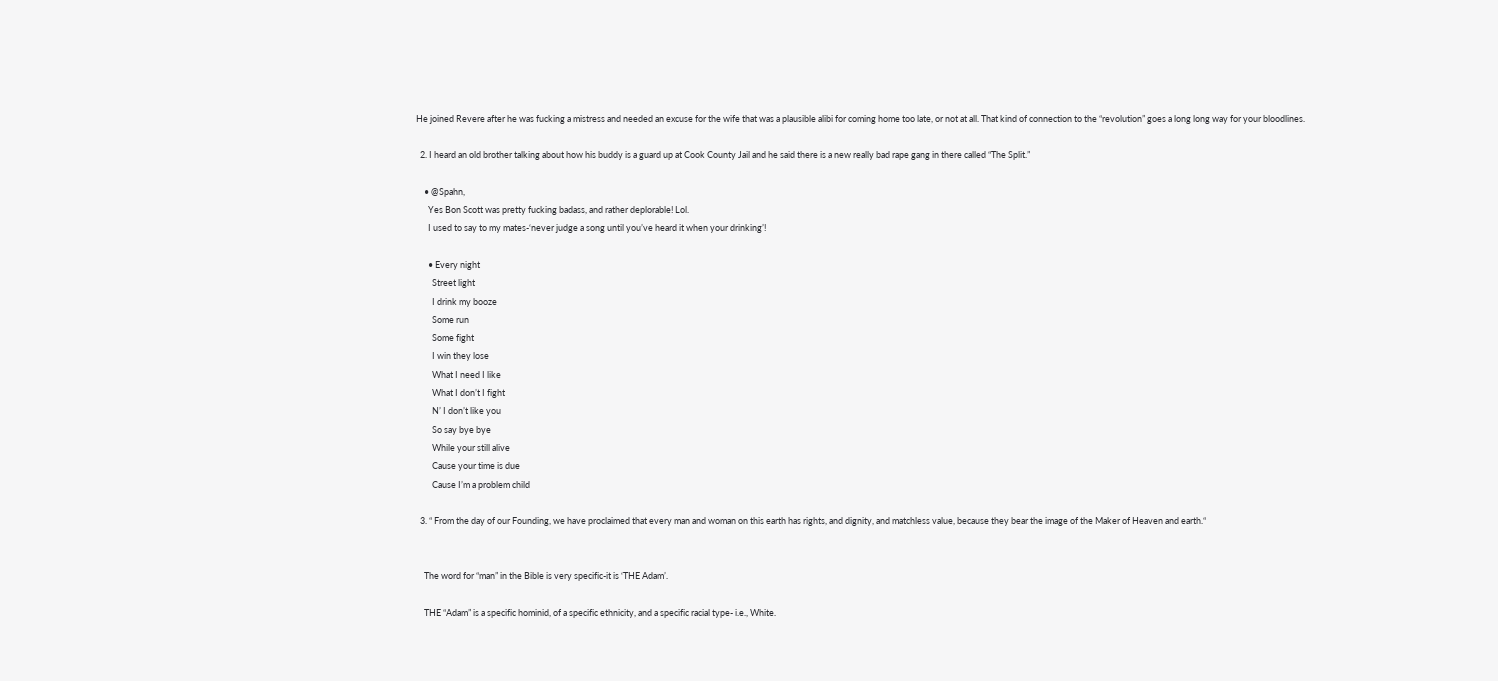He joined Revere after he was fucking a mistress and needed an excuse for the wife that was a plausible alibi for coming home too late, or not at all. That kind of connection to the “revolution” goes a long long way for your bloodlines.

  2. I heard an old brother talking about how his buddy is a guard up at Cook County Jail and he said there is a new really bad rape gang in there called “The Split.”

    • @Spahn,
      Yes Bon Scott was pretty fucking badass, and rather deplorable! Lol.
      I used to say to my mates-‘never judge a song until you’ve heard it when your drinking’!

      • Every night
        Street light
        I drink my booze
        Some run
        Some fight
        I win they lose
        What I need I like
        What I don’t I fight
        N’ I don’t like you
        So say bye bye
        While your still alive
        Cause your time is due
        Cause I’m a problem child

  3. “ From the day of our Founding, we have proclaimed that every man and woman on this earth has rights, and dignity, and matchless value, because they bear the image of the Maker of Heaven and earth.“


    The word for “man” in the Bible is very specific-it is ‘THE Adam’.

    THE “Adam” is a specific hominid, of a specific ethnicity, and a specific racial type- i.e., White.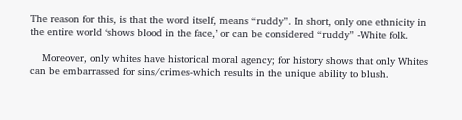The reason for this, is that the word itself, means “ruddy”. In short, only one ethnicity in the entire world ‘shows blood in the face,’ or can be considered “ruddy” -White folk.

    Moreover, only whites have historical moral agency; for history shows that only Whites can be embarrassed for sins/crimes-which results in the unique ability to blush.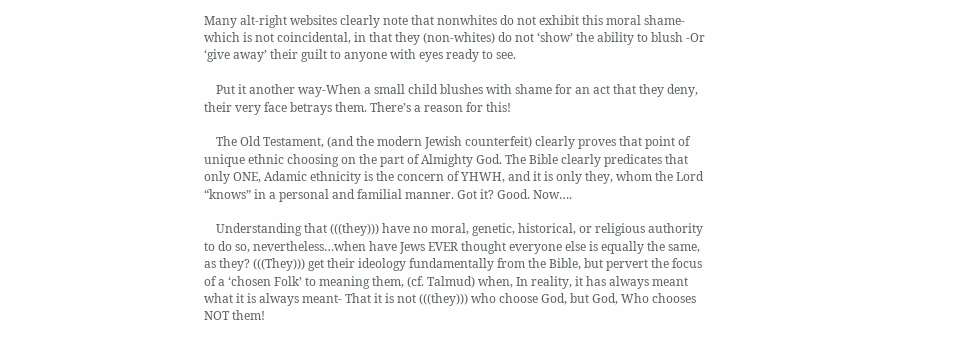Many alt-right websites clearly note that nonwhites do not exhibit this moral shame-which is not coincidental, in that they (non-whites) do not ‘show’ the ability to blush -Or ‘give away’ their guilt to anyone with eyes ready to see.

    Put it another way-When a small child blushes with shame for an act that they deny, their very face betrays them. There’s a reason for this!

    The Old Testament, (and the modern Jewish counterfeit) clearly proves that point of unique ethnic choosing on the part of Almighty God. The Bible clearly predicates that only ONE, Adamic ethnicity is the concern of YHWH, and it is only they, whom the Lord “knows” in a personal and familial manner. Got it? Good. Now….

    Understanding that (((they))) have no moral, genetic, historical, or religious authority to do so, nevertheless…when have Jews EVER thought everyone else is equally the same, as they? (((They))) get their ideology fundamentally from the Bible, but pervert the focus of a ‘chosen Folk’ to meaning them, (cf. Talmud) when, In reality, it has always meant what it is always meant- That it is not (((they))) who choose God, but God, Who chooses NOT them!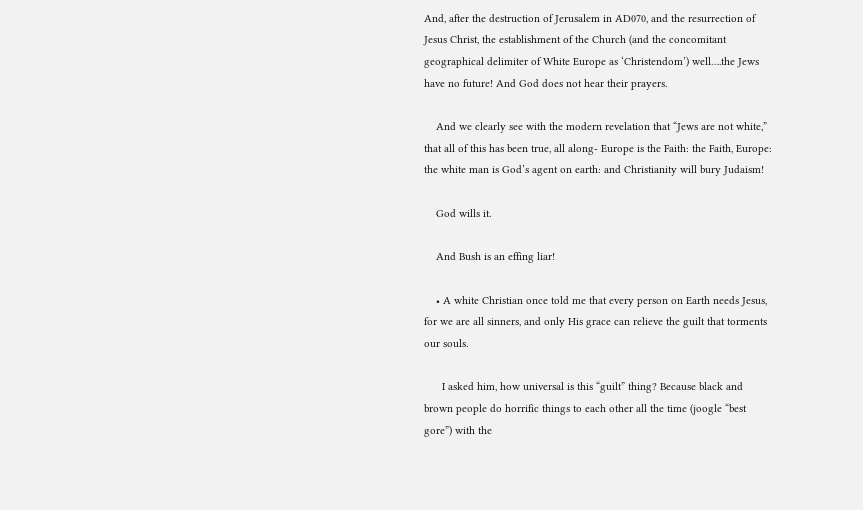And, after the destruction of Jerusalem in AD070, and the resurrection of Jesus Christ, the establishment of the Church (and the concomitant geographical delimiter of White Europe as ‘Christendom’) well….the Jews have no future! And God does not hear their prayers.

    And we clearly see with the modern revelation that “Jews are not white,” that all of this has been true, all along- Europe is the Faith: the Faith, Europe: the white man is God’s agent on earth: and Christianity will bury Judaism!

    God wills it.

    And Bush is an effing liar!

    • A white Christian once told me that every person on Earth needs Jesus, for we are all sinners, and only His grace can relieve the guilt that torments our souls.

      I asked him, how universal is this “guilt” thing? Because black and brown people do horrific things to each other all the time (joogle “best gore”) with the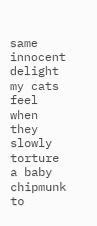same innocent delight my cats feel when they slowly torture a baby chipmunk to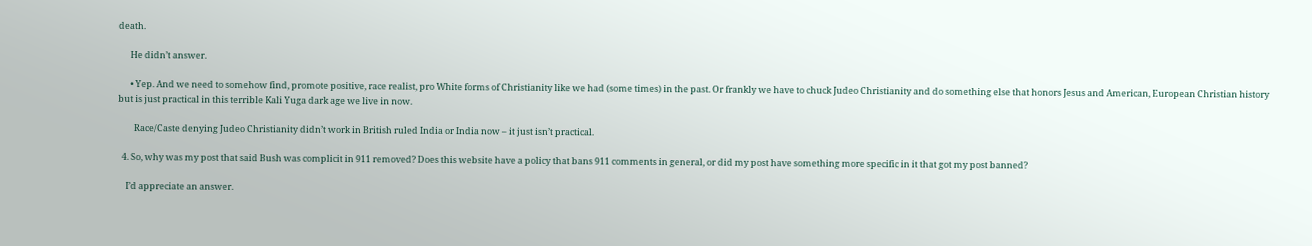death.

      He didn’t answer.

      • Yep. And we need to somehow find, promote positive, race realist, pro White forms of Christianity like we had (some times) in the past. Or frankly we have to chuck Judeo Christianity and do something else that honors Jesus and American, European Christian history but is just practical in this terrible Kali Yuga dark age we live in now.

        Race/Caste denying Judeo Christianity didn’t work in British ruled India or India now – it just isn’t practical.

  4. So, why was my post that said Bush was complicit in 911 removed? Does this website have a policy that bans 911 comments in general, or did my post have something more specific in it that got my post banned?

    I’d appreciate an answer.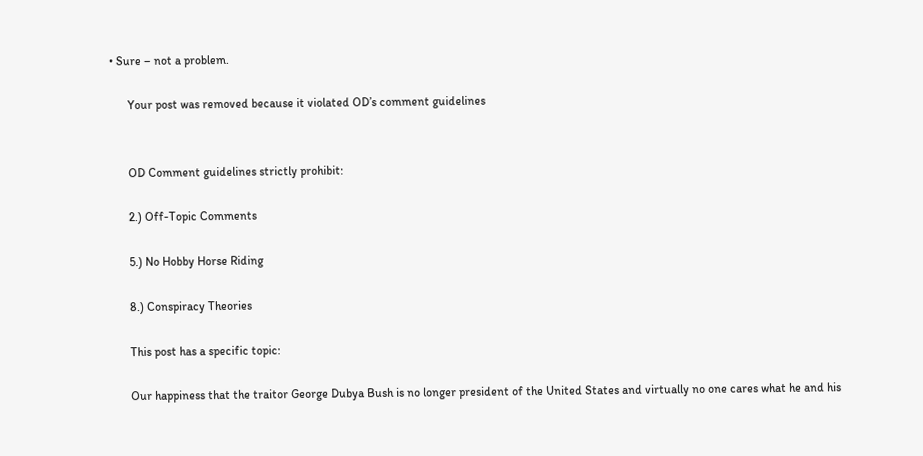• Sure – not a problem.

      Your post was removed because it violated OD’s comment guidelines


      OD Comment guidelines strictly prohibit:

      2.) Off-Topic Comments

      5.) No Hobby Horse Riding

      8.) Conspiracy Theories

      This post has a specific topic:

      Our happiness that the traitor George Dubya Bush is no longer president of the United States and virtually no one cares what he and his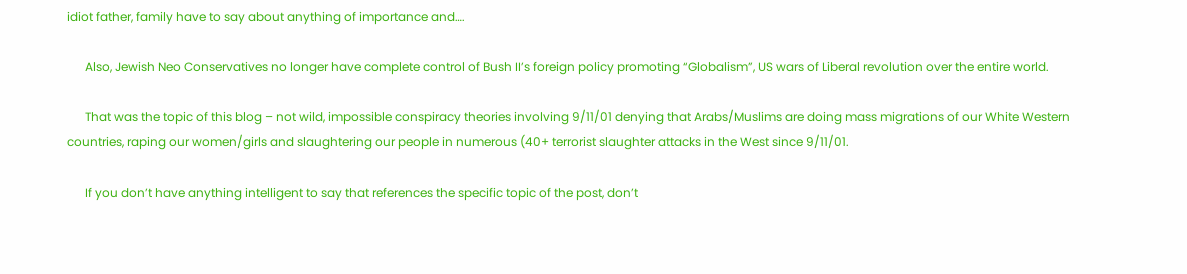idiot father, family have to say about anything of importance and….

      Also, Jewish Neo Conservatives no longer have complete control of Bush II’s foreign policy promoting “Globalism”, US wars of Liberal revolution over the entire world.

      That was the topic of this blog – not wild, impossible conspiracy theories involving 9/11/01 denying that Arabs/Muslims are doing mass migrations of our White Western countries, raping our women/girls and slaughtering our people in numerous (40+ terrorist slaughter attacks in the West since 9/11/01.

      If you don’t have anything intelligent to say that references the specific topic of the post, don’t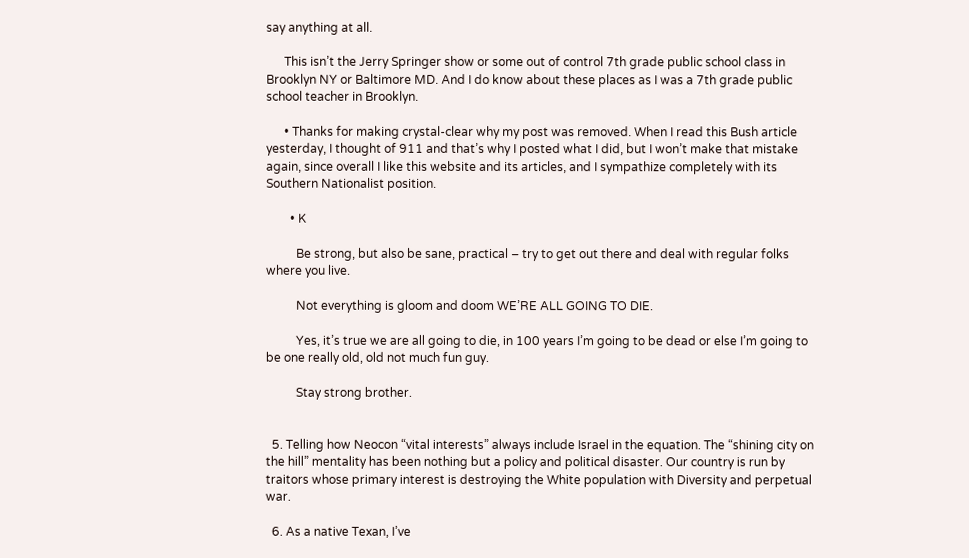say anything at all.

      This isn’t the Jerry Springer show or some out of control 7th grade public school class in Brooklyn NY or Baltimore MD. And I do know about these places as I was a 7th grade public school teacher in Brooklyn.

      • Thanks for making crystal-clear why my post was removed. When I read this Bush article yesterday, I thought of 911 and that’s why I posted what I did, but I won’t make that mistake again, since overall I like this website and its articles, and I sympathize completely with its Southern Nationalist position.

        • K

          Be strong, but also be sane, practical – try to get out there and deal with regular folks where you live.

          Not everything is gloom and doom WE’RE ALL GOING TO DIE.

          Yes, it’s true we are all going to die, in 100 years I’m going to be dead or else I’m going to be one really old, old not much fun guy.

          Stay strong brother.


  5. Telling how Neocon “vital interests” always include Israel in the equation. The “shining city on the hill” mentality has been nothing but a policy and political disaster. Our country is run by traitors whose primary interest is destroying the White population with Diversity and perpetual war.

  6. As a native Texan, I’ve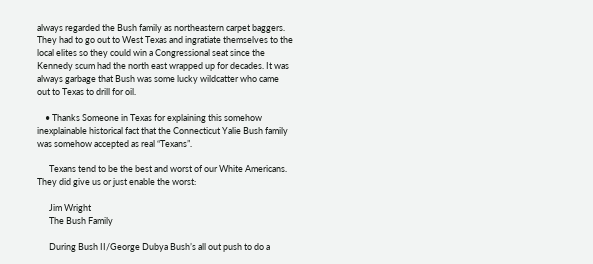always regarded the Bush family as northeastern carpet baggers. They had to go out to West Texas and ingratiate themselves to the local elites so they could win a Congressional seat since the Kennedy scum had the north east wrapped up for decades. It was always garbage that Bush was some lucky wildcatter who came out to Texas to drill for oil.

    • Thanks Someone in Texas for explaining this somehow inexplainable historical fact that the Connecticut Yalie Bush family was somehow accepted as real “Texans”.

      Texans tend to be the best and worst of our White Americans. They did give us or just enable the worst:

      Jim Wright
      The Bush Family

      During Bush II/George Dubya Bush’s all out push to do a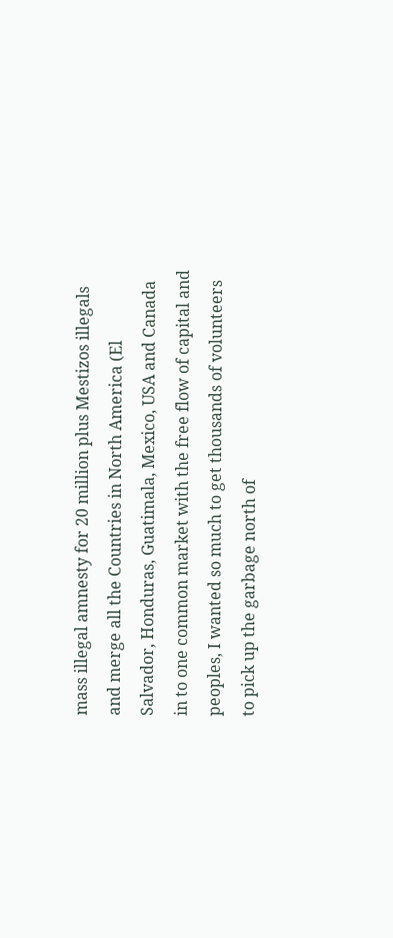mass illegal amnesty for 20 million plus Mestizos illegals and merge all the Countries in North America (El Salvador, Honduras, Guatimala, Mexico, USA and Canada in to one common market with the free flow of capital and peoples, I wanted so much to get thousands of volunteers to pick up the garbage north of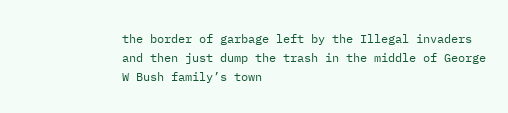the border of garbage left by the Illegal invaders and then just dump the trash in the middle of George W Bush family’s town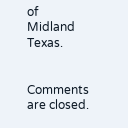of Midland Texas.


Comments are closed.